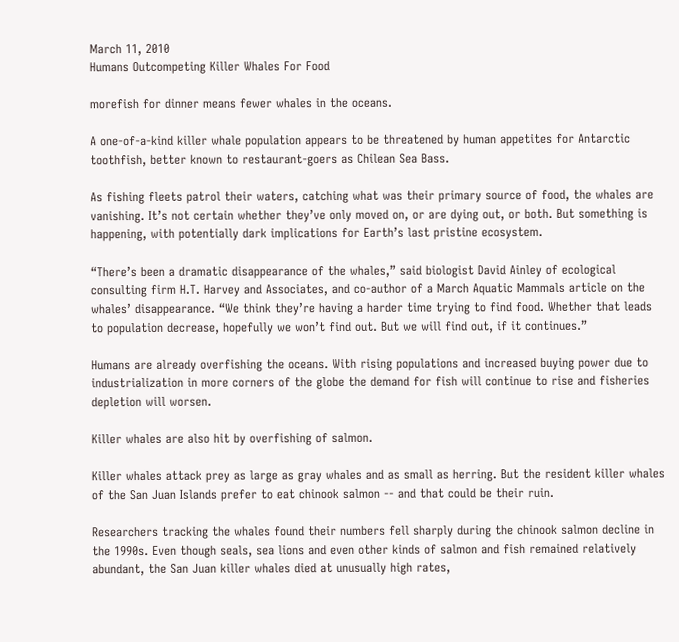March 11, 2010
Humans Outcompeting Killer Whales For Food

morefish for dinner means fewer whales in the oceans.

A one-of-a-kind killer whale population appears to be threatened by human appetites for Antarctic toothfish, better known to restaurant-goers as Chilean Sea Bass.

As fishing fleets patrol their waters, catching what was their primary source of food, the whales are vanishing. It’s not certain whether they’ve only moved on, or are dying out, or both. But something is happening, with potentially dark implications for Earth’s last pristine ecosystem.

“There’s been a dramatic disappearance of the whales,” said biologist David Ainley of ecological consulting firm H.T. Harvey and Associates, and co-author of a March Aquatic Mammals article on the whales’ disappearance. “We think they’re having a harder time trying to find food. Whether that leads to population decrease, hopefully we won’t find out. But we will find out, if it continues.”

Humans are already overfishing the oceans. With rising populations and increased buying power due to industrialization in more corners of the globe the demand for fish will continue to rise and fisheries depletion will worsen.

Killer whales are also hit by overfishing of salmon.

Killer whales attack prey as large as gray whales and as small as herring. But the resident killer whales of the San Juan Islands prefer to eat chinook salmon -- and that could be their ruin.

Researchers tracking the whales found their numbers fell sharply during the chinook salmon decline in the 1990s. Even though seals, sea lions and even other kinds of salmon and fish remained relatively abundant, the San Juan killer whales died at unusually high rates,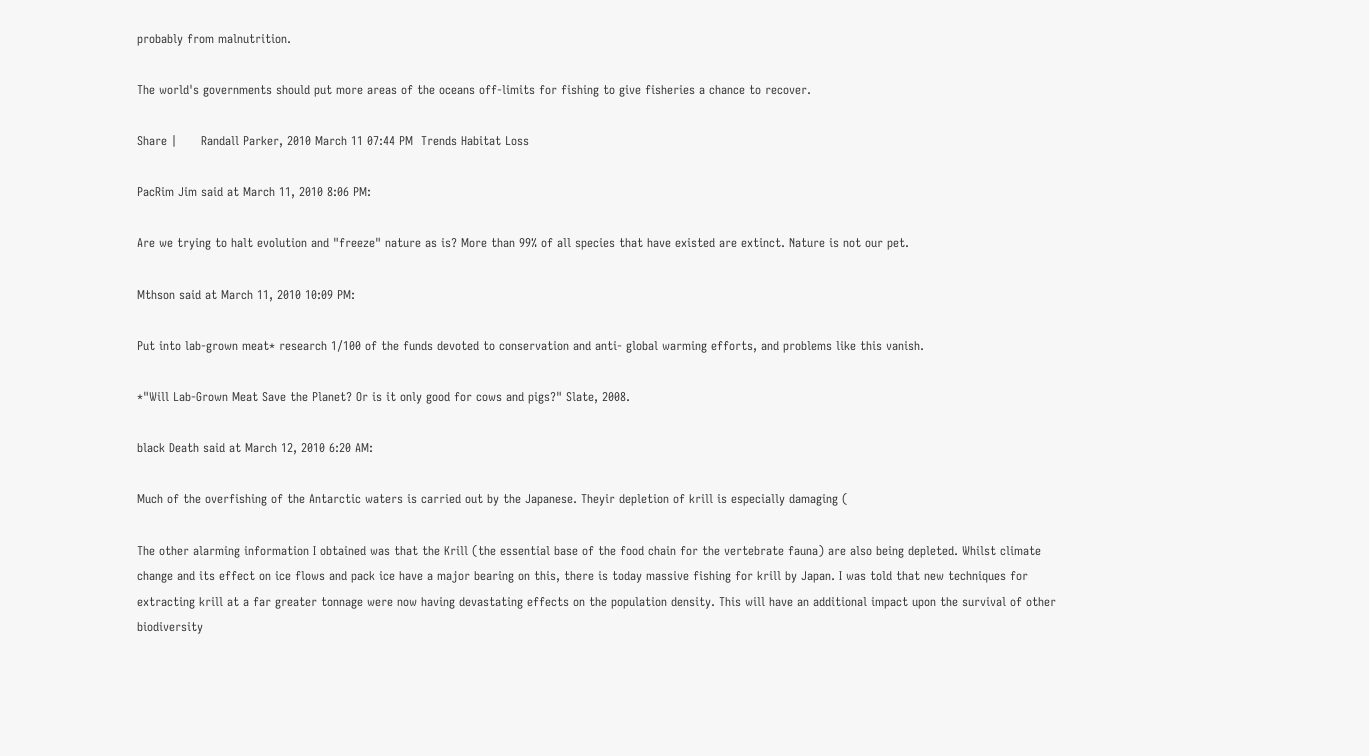probably from malnutrition.

The world's governments should put more areas of the oceans off-limits for fishing to give fisheries a chance to recover.

Share |      Randall Parker, 2010 March 11 07:44 PM  Trends Habitat Loss

PacRim Jim said at March 11, 2010 8:06 PM:

Are we trying to halt evolution and "freeze" nature as is? More than 99% of all species that have existed are extinct. Nature is not our pet.

Mthson said at March 11, 2010 10:09 PM:

Put into lab-grown meat* research 1/100 of the funds devoted to conservation and anti- global warming efforts, and problems like this vanish.

*"Will Lab-Grown Meat Save the Planet? Or is it only good for cows and pigs?" Slate, 2008.

black Death said at March 12, 2010 6:20 AM:

Much of the overfishing of the Antarctic waters is carried out by the Japanese. Theyir depletion of krill is especially damaging (

The other alarming information I obtained was that the Krill (the essential base of the food chain for the vertebrate fauna) are also being depleted. Whilst climate change and its effect on ice flows and pack ice have a major bearing on this, there is today massive fishing for krill by Japan. I was told that new techniques for extracting krill at a far greater tonnage were now having devastating effects on the population density. This will have an additional impact upon the survival of other biodiversity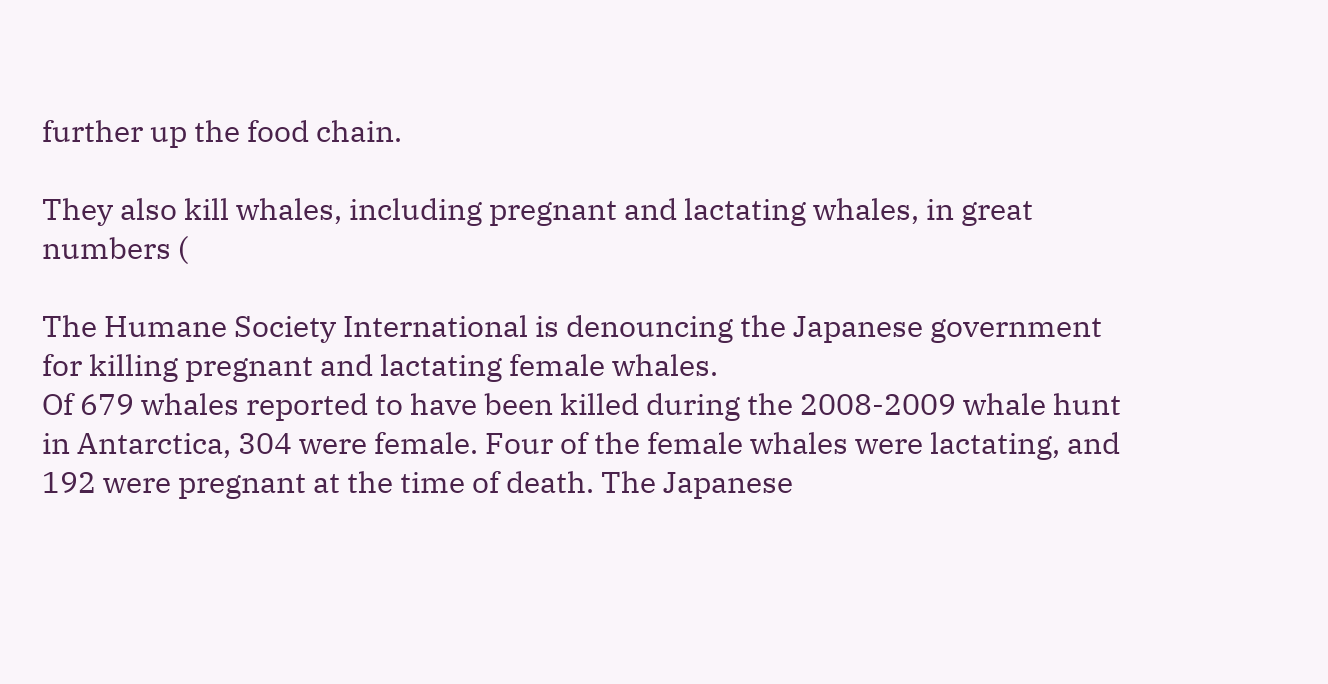further up the food chain.

They also kill whales, including pregnant and lactating whales, in great numbers (

The Humane Society International is denouncing the Japanese government for killing pregnant and lactating female whales.
Of 679 whales reported to have been killed during the 2008-2009 whale hunt in Antarctica, 304 were female. Four of the female whales were lactating, and 192 were pregnant at the time of death. The Japanese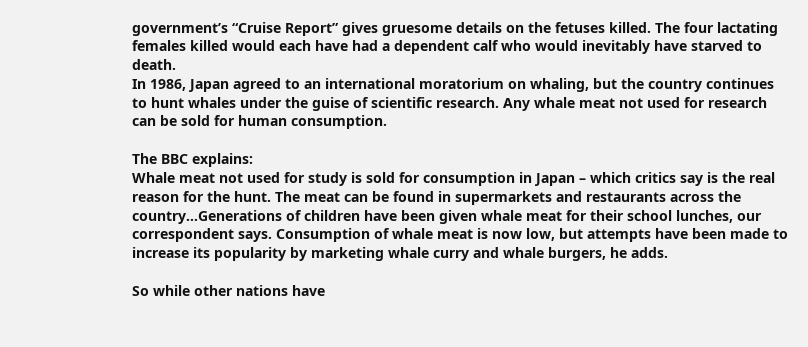government’s “Cruise Report” gives gruesome details on the fetuses killed. The four lactating females killed would each have had a dependent calf who would inevitably have starved to death.
In 1986, Japan agreed to an international moratorium on whaling, but the country continues to hunt whales under the guise of scientific research. Any whale meat not used for research can be sold for human consumption.

The BBC explains:
Whale meat not used for study is sold for consumption in Japan – which critics say is the real reason for the hunt. The meat can be found in supermarkets and restaurants across the country…Generations of children have been given whale meat for their school lunches, our correspondent says. Consumption of whale meat is now low, but attempts have been made to increase its popularity by marketing whale curry and whale burgers, he adds.

So while other nations have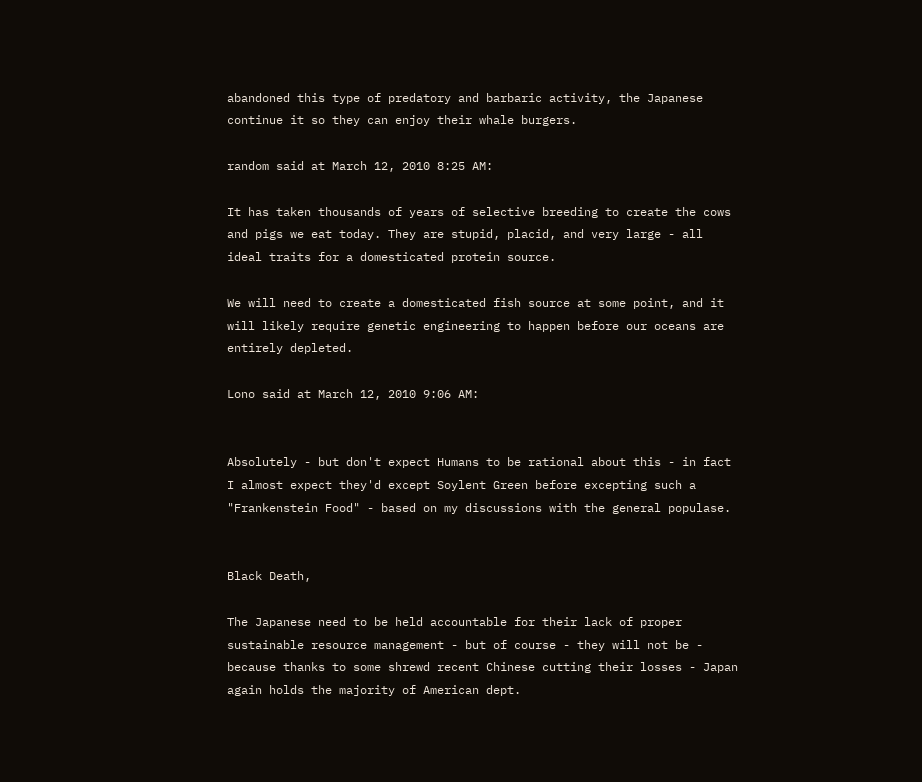abandoned this type of predatory and barbaric activity, the Japanese continue it so they can enjoy their whale burgers.

random said at March 12, 2010 8:25 AM:

It has taken thousands of years of selective breeding to create the cows and pigs we eat today. They are stupid, placid, and very large - all ideal traits for a domesticated protein source.

We will need to create a domesticated fish source at some point, and it will likely require genetic engineering to happen before our oceans are entirely depleted.

Lono said at March 12, 2010 9:06 AM:


Absolutely - but don't expect Humans to be rational about this - in fact I almost expect they'd except Soylent Green before excepting such a "Frankenstein Food" - based on my discussions with the general populase.


Black Death,

The Japanese need to be held accountable for their lack of proper sustainable resource management - but of course - they will not be - because thanks to some shrewd recent Chinese cutting their losses - Japan again holds the majority of American dept.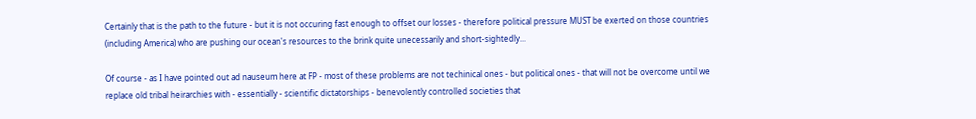Certainly that is the path to the future - but it is not occuring fast enough to offset our losses - therefore political pressure MUST be exerted on those countries (including America) who are pushing our ocean's resources to the brink quite unecessarily and short-sightedly...

Of course - as I have pointed out ad nauseum here at FP - most of these problems are not techinical ones - but political ones - that will not be overcome until we replace old tribal heirarchies with - essentially - scientific dictatorships - benevolently controlled societies that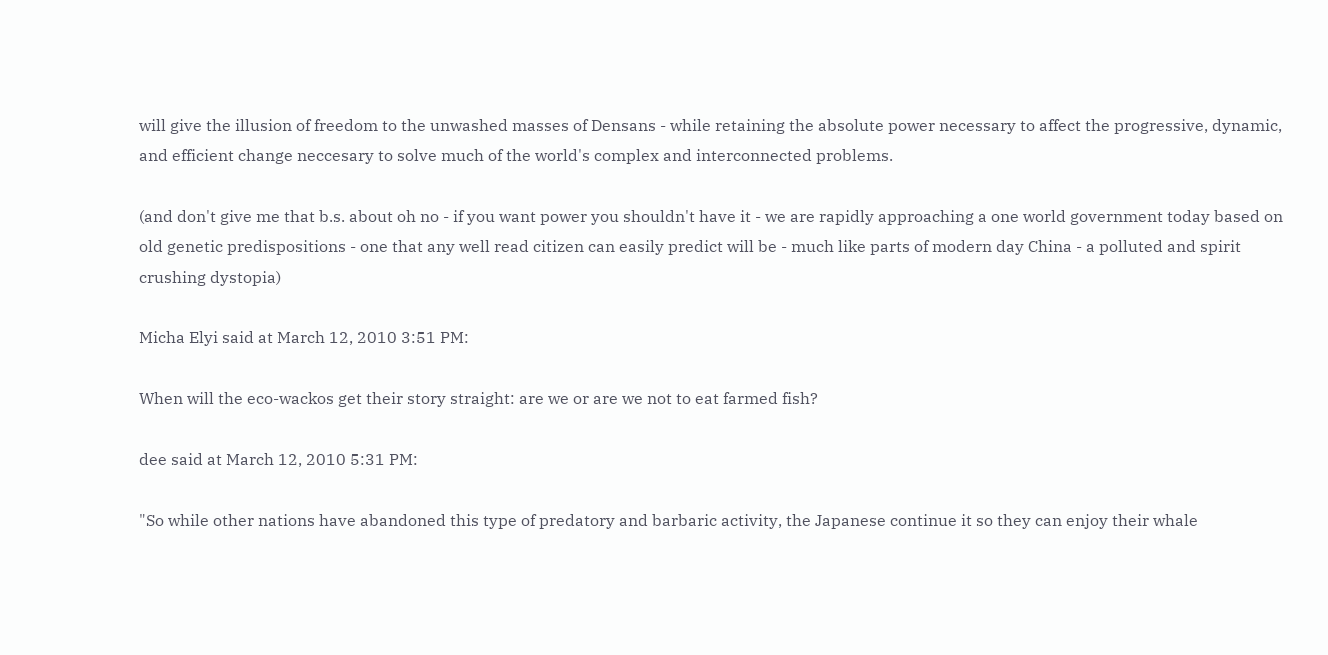will give the illusion of freedom to the unwashed masses of Densans - while retaining the absolute power necessary to affect the progressive, dynamic, and efficient change neccesary to solve much of the world's complex and interconnected problems.

(and don't give me that b.s. about oh no - if you want power you shouldn't have it - we are rapidly approaching a one world government today based on old genetic predispositions - one that any well read citizen can easily predict will be - much like parts of modern day China - a polluted and spirit crushing dystopia)

Micha Elyi said at March 12, 2010 3:51 PM:

When will the eco-wackos get their story straight: are we or are we not to eat farmed fish?

dee said at March 12, 2010 5:31 PM:

"So while other nations have abandoned this type of predatory and barbaric activity, the Japanese continue it so they can enjoy their whale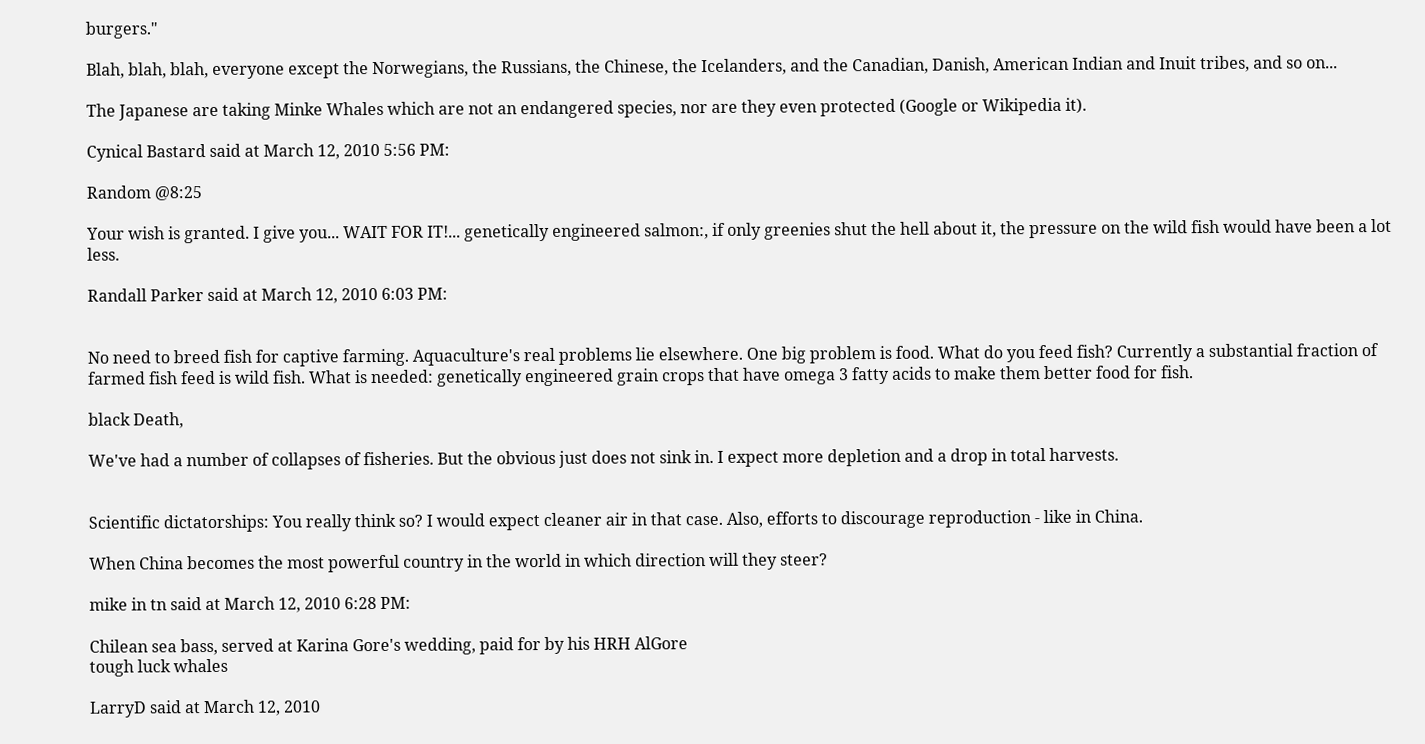burgers."

Blah, blah, blah, everyone except the Norwegians, the Russians, the Chinese, the Icelanders, and the Canadian, Danish, American Indian and Inuit tribes, and so on...

The Japanese are taking Minke Whales which are not an endangered species, nor are they even protected (Google or Wikipedia it).

Cynical Bastard said at March 12, 2010 5:56 PM:

Random @8:25

Your wish is granted. I give you... WAIT FOR IT!... genetically engineered salmon:, if only greenies shut the hell about it, the pressure on the wild fish would have been a lot less.

Randall Parker said at March 12, 2010 6:03 PM:


No need to breed fish for captive farming. Aquaculture's real problems lie elsewhere. One big problem is food. What do you feed fish? Currently a substantial fraction of farmed fish feed is wild fish. What is needed: genetically engineered grain crops that have omega 3 fatty acids to make them better food for fish.

black Death,

We've had a number of collapses of fisheries. But the obvious just does not sink in. I expect more depletion and a drop in total harvests.


Scientific dictatorships: You really think so? I would expect cleaner air in that case. Also, efforts to discourage reproduction - like in China.

When China becomes the most powerful country in the world in which direction will they steer?

mike in tn said at March 12, 2010 6:28 PM:

Chilean sea bass, served at Karina Gore's wedding, paid for by his HRH AlGore
tough luck whales

LarryD said at March 12, 2010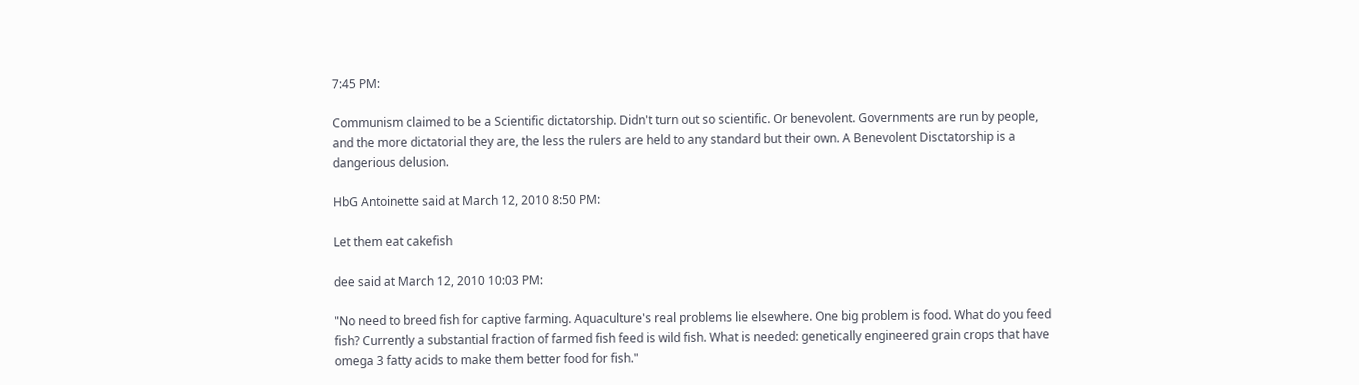7:45 PM:

Communism claimed to be a Scientific dictatorship. Didn't turn out so scientific. Or benevolent. Governments are run by people, and the more dictatorial they are, the less the rulers are held to any standard but their own. A Benevolent Disctatorship is a dangerious delusion.

HbG Antoinette said at March 12, 2010 8:50 PM:

Let them eat cakefish

dee said at March 12, 2010 10:03 PM:

"No need to breed fish for captive farming. Aquaculture's real problems lie elsewhere. One big problem is food. What do you feed fish? Currently a substantial fraction of farmed fish feed is wild fish. What is needed: genetically engineered grain crops that have omega 3 fatty acids to make them better food for fish."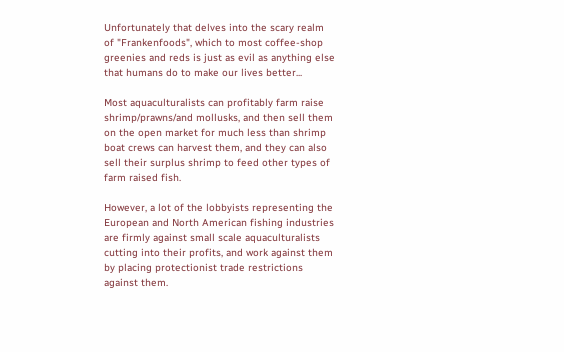Unfortunately that delves into the scary realm of "Frankenfoods", which to most coffee-shop greenies and reds is just as evil as anything else that humans do to make our lives better...

Most aquaculturalists can profitably farm raise shrimp/prawns/and mollusks, and then sell them on the open market for much less than shrimp boat crews can harvest them, and they can also sell their surplus shrimp to feed other types of farm raised fish.

However, a lot of the lobbyists representing the European and North American fishing industries are firmly against small scale aquaculturalists cutting into their profits, and work against them by placing protectionist trade restrictions against them.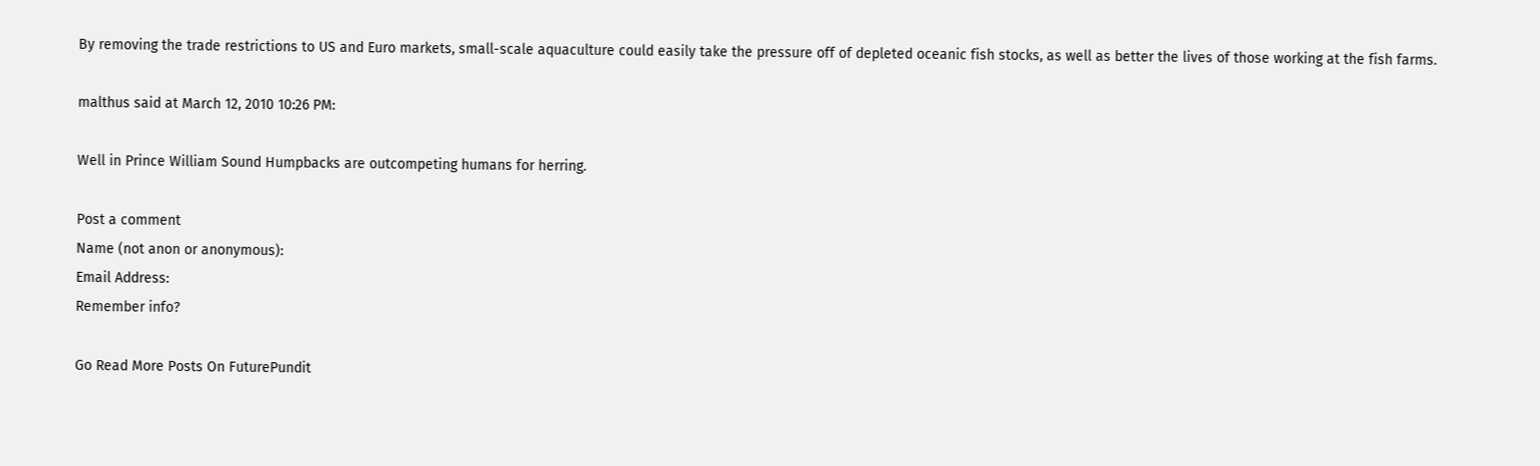By removing the trade restrictions to US and Euro markets, small-scale aquaculture could easily take the pressure off of depleted oceanic fish stocks, as well as better the lives of those working at the fish farms.

malthus said at March 12, 2010 10:26 PM:

Well in Prince William Sound Humpbacks are outcompeting humans for herring.

Post a comment
Name (not anon or anonymous):
Email Address:
Remember info?

Go Read More Posts On FuturePundit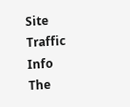Site Traffic Info
The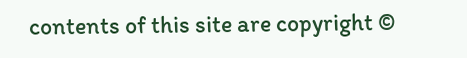contents of this site are copyright ©